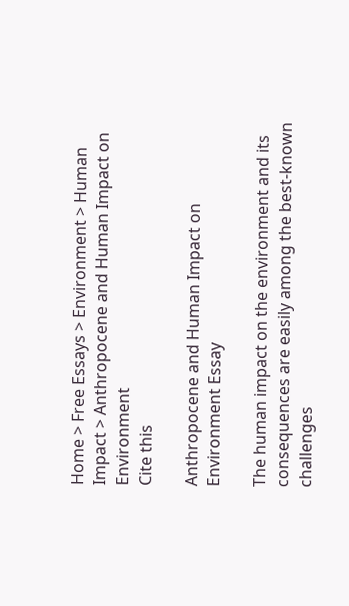Home > Free Essays > Environment > Human Impact > Anthropocene and Human Impact on Environment
Cite this

Anthropocene and Human Impact on Environment Essay

The human impact on the environment and its consequences are easily among the best-known challenges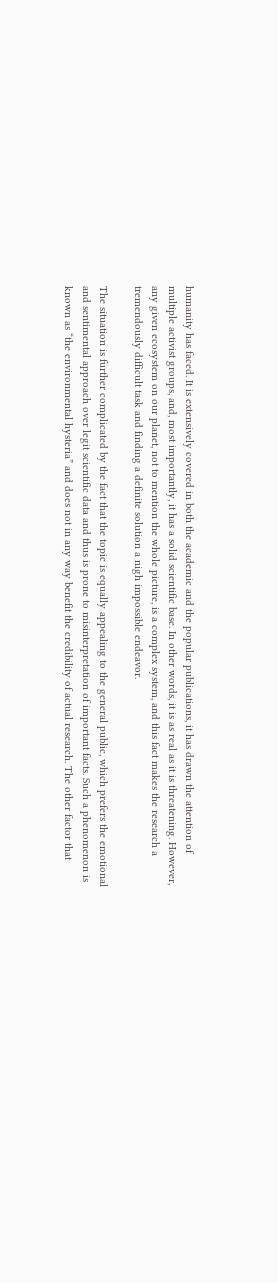humanity has faced. It is extensively covered in both the academic and the popular publications, it has drawn the attention of multiple activist groups, and, most importantly, it has a solid scientific base. In other words, it is as real as it is threatening. However, any given ecosystem on our planet, not to mention the whole picture, is a complex system, and this fact makes the research a tremendously difficult task and finding a definite solution a nigh impossible endeavor.

The situation is further complicated by the fact that the topic is equally appealing to the general public, which prefers the emotional and sentimental approach over legit scientific data and thus is prone to misinterpretation of important facts. Such a phenomenon is known as “the environmental hysteria” and does not in any way benefit the credibility of actual research. The other factor that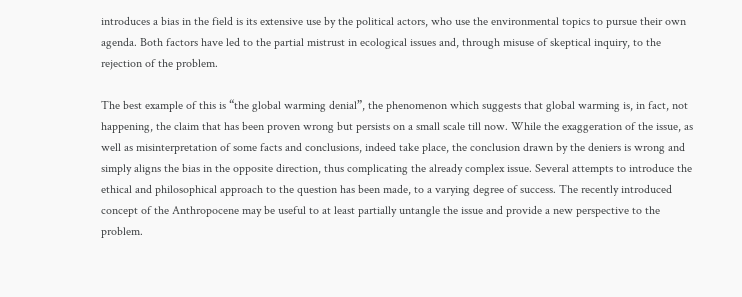introduces a bias in the field is its extensive use by the political actors, who use the environmental topics to pursue their own agenda. Both factors have led to the partial mistrust in ecological issues and, through misuse of skeptical inquiry, to the rejection of the problem.

The best example of this is “the global warming denial”, the phenomenon which suggests that global warming is, in fact, not happening, the claim that has been proven wrong but persists on a small scale till now. While the exaggeration of the issue, as well as misinterpretation of some facts and conclusions, indeed take place, the conclusion drawn by the deniers is wrong and simply aligns the bias in the opposite direction, thus complicating the already complex issue. Several attempts to introduce the ethical and philosophical approach to the question has been made, to a varying degree of success. The recently introduced concept of the Anthropocene may be useful to at least partially untangle the issue and provide a new perspective to the problem.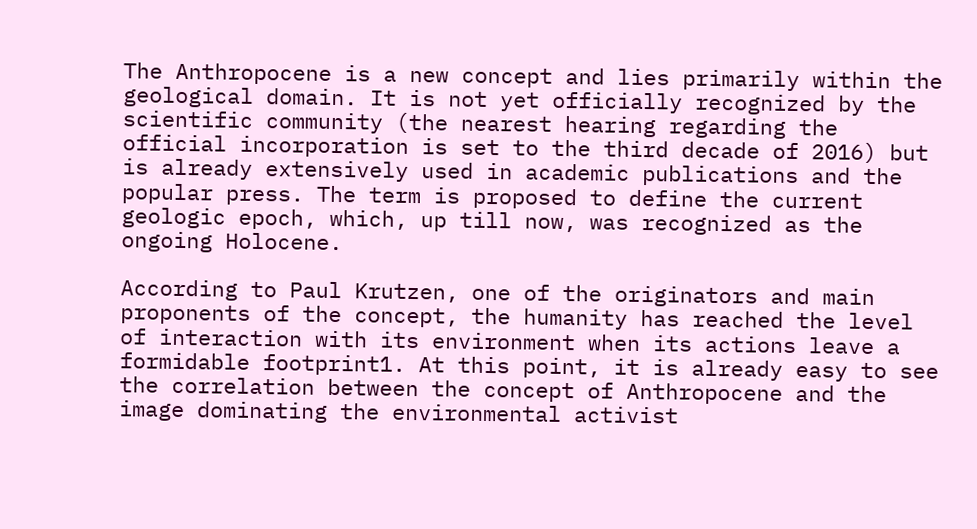The Anthropocene is a new concept and lies primarily within the geological domain. It is not yet officially recognized by the scientific community (the nearest hearing regarding the official incorporation is set to the third decade of 2016) but is already extensively used in academic publications and the popular press. The term is proposed to define the current geologic epoch, which, up till now, was recognized as the ongoing Holocene.

According to Paul Krutzen, one of the originators and main proponents of the concept, the humanity has reached the level of interaction with its environment when its actions leave a formidable footprint1. At this point, it is already easy to see the correlation between the concept of Anthropocene and the image dominating the environmental activist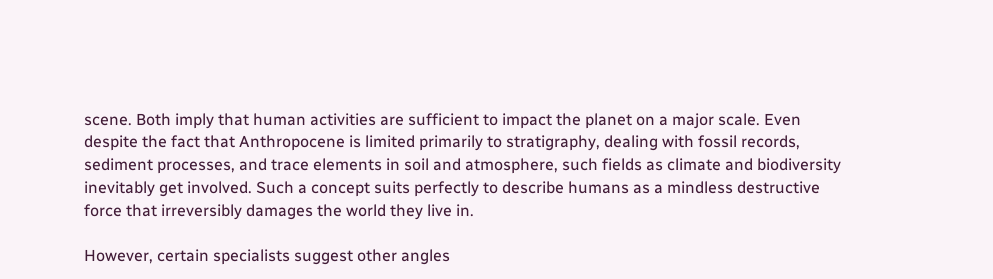scene. Both imply that human activities are sufficient to impact the planet on a major scale. Even despite the fact that Anthropocene is limited primarily to stratigraphy, dealing with fossil records, sediment processes, and trace elements in soil and atmosphere, such fields as climate and biodiversity inevitably get involved. Such a concept suits perfectly to describe humans as a mindless destructive force that irreversibly damages the world they live in.

However, certain specialists suggest other angles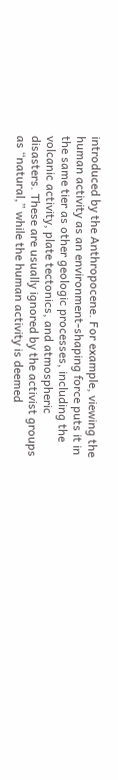introduced by the Anthropocene. For example, viewing the human activity as an environment-shaping force puts it in the same tier as other geologic processes, including the volcanic activity, plate tectonics, and atmospheric disasters. These are usually ignored by the activist groups as “natural,” while the human activity is deemed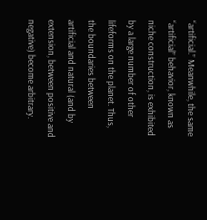“artificial.” Meanwhile, the same “artificial” behavior, known as niche construction, is exhibited by a large number of other lifeforms on the planet. Thus, the boundaries between artificial and natural (and by extension, between positive and negative) become arbitrary.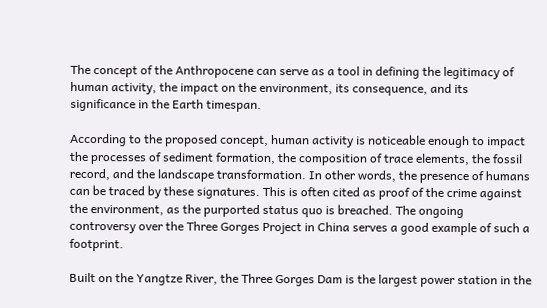The concept of the Anthropocene can serve as a tool in defining the legitimacy of human activity, the impact on the environment, its consequence, and its significance in the Earth timespan.

According to the proposed concept, human activity is noticeable enough to impact the processes of sediment formation, the composition of trace elements, the fossil record, and the landscape transformation. In other words, the presence of humans can be traced by these signatures. This is often cited as proof of the crime against the environment, as the purported status quo is breached. The ongoing controversy over the Three Gorges Project in China serves a good example of such a footprint.

Built on the Yangtze River, the Three Gorges Dam is the largest power station in the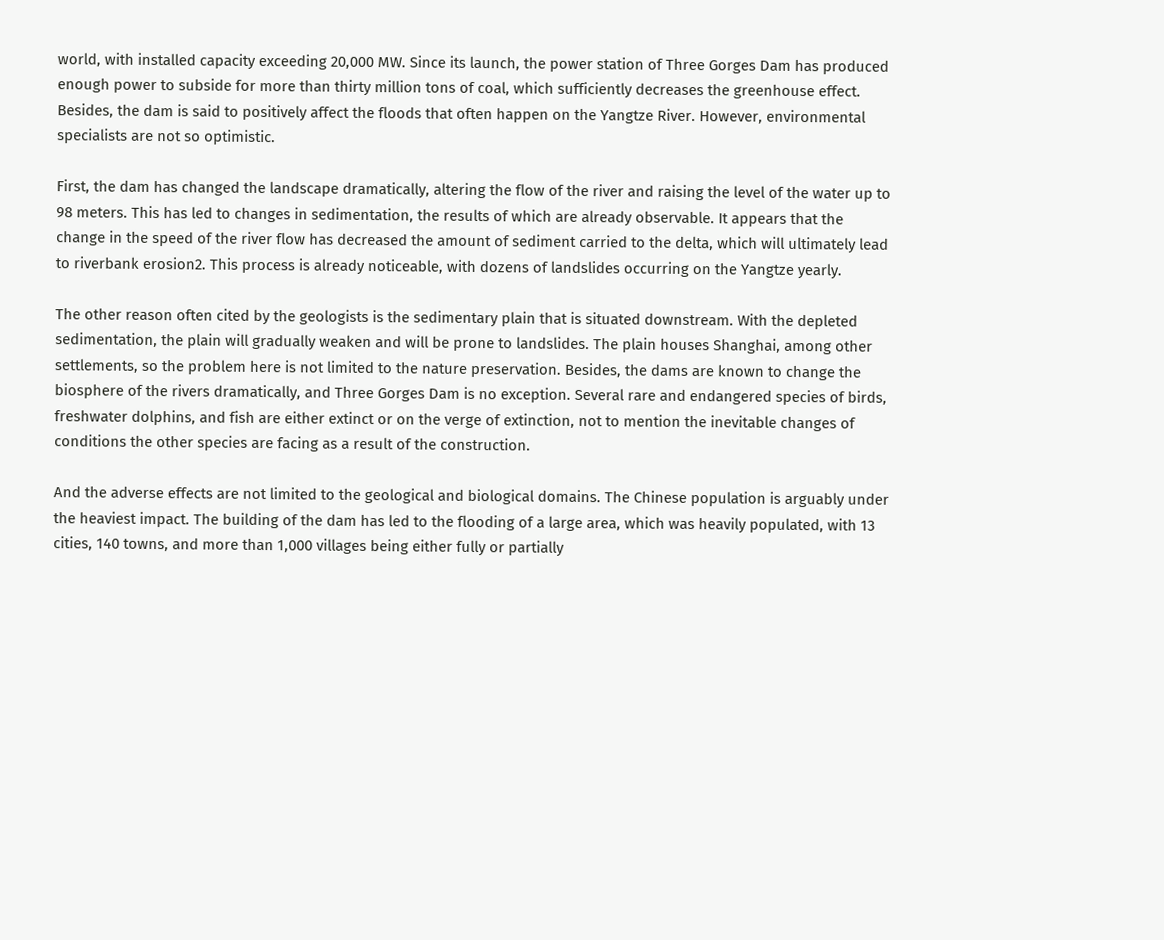world, with installed capacity exceeding 20,000 MW. Since its launch, the power station of Three Gorges Dam has produced enough power to subside for more than thirty million tons of coal, which sufficiently decreases the greenhouse effect. Besides, the dam is said to positively affect the floods that often happen on the Yangtze River. However, environmental specialists are not so optimistic.

First, the dam has changed the landscape dramatically, altering the flow of the river and raising the level of the water up to 98 meters. This has led to changes in sedimentation, the results of which are already observable. It appears that the change in the speed of the river flow has decreased the amount of sediment carried to the delta, which will ultimately lead to riverbank erosion2. This process is already noticeable, with dozens of landslides occurring on the Yangtze yearly.

The other reason often cited by the geologists is the sedimentary plain that is situated downstream. With the depleted sedimentation, the plain will gradually weaken and will be prone to landslides. The plain houses Shanghai, among other settlements, so the problem here is not limited to the nature preservation. Besides, the dams are known to change the biosphere of the rivers dramatically, and Three Gorges Dam is no exception. Several rare and endangered species of birds, freshwater dolphins, and fish are either extinct or on the verge of extinction, not to mention the inevitable changes of conditions the other species are facing as a result of the construction.

And the adverse effects are not limited to the geological and biological domains. The Chinese population is arguably under the heaviest impact. The building of the dam has led to the flooding of a large area, which was heavily populated, with 13 cities, 140 towns, and more than 1,000 villages being either fully or partially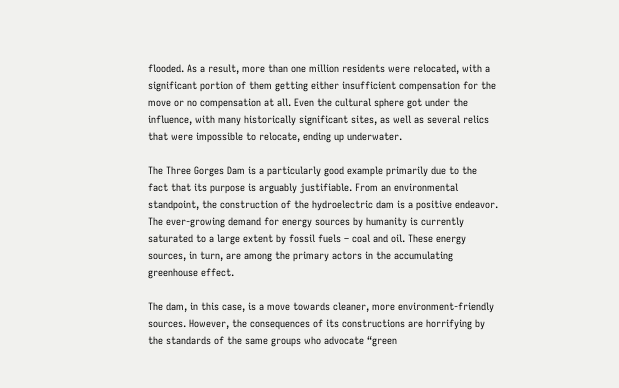flooded. As a result, more than one million residents were relocated, with a significant portion of them getting either insufficient compensation for the move or no compensation at all. Even the cultural sphere got under the influence, with many historically significant sites, as well as several relics that were impossible to relocate, ending up underwater.

The Three Gorges Dam is a particularly good example primarily due to the fact that its purpose is arguably justifiable. From an environmental standpoint, the construction of the hydroelectric dam is a positive endeavor. The ever-growing demand for energy sources by humanity is currently saturated to a large extent by fossil fuels – coal and oil. These energy sources, in turn, are among the primary actors in the accumulating greenhouse effect.

The dam, in this case, is a move towards cleaner, more environment-friendly sources. However, the consequences of its constructions are horrifying by the standards of the same groups who advocate “green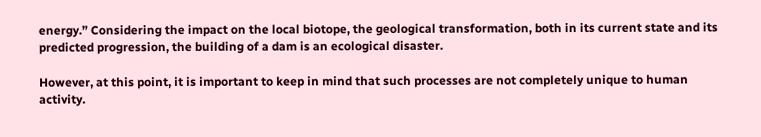energy.” Considering the impact on the local biotope, the geological transformation, both in its current state and its predicted progression, the building of a dam is an ecological disaster.

However, at this point, it is important to keep in mind that such processes are not completely unique to human activity.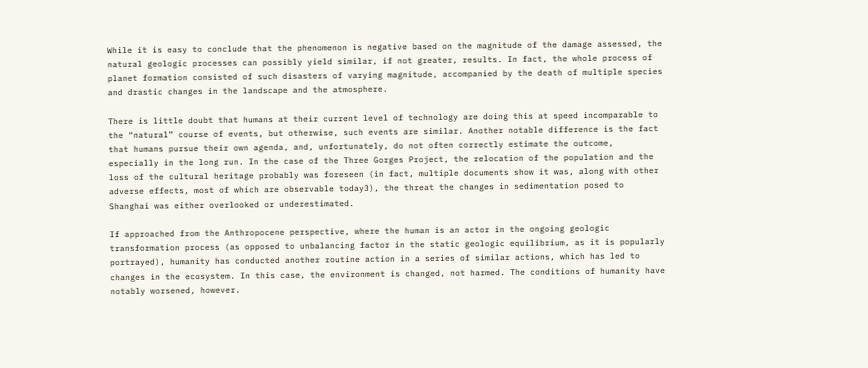While it is easy to conclude that the phenomenon is negative based on the magnitude of the damage assessed, the natural geologic processes can possibly yield similar, if not greater, results. In fact, the whole process of planet formation consisted of such disasters of varying magnitude, accompanied by the death of multiple species and drastic changes in the landscape and the atmosphere.

There is little doubt that humans at their current level of technology are doing this at speed incomparable to the “natural” course of events, but otherwise, such events are similar. Another notable difference is the fact that humans pursue their own agenda, and, unfortunately, do not often correctly estimate the outcome, especially in the long run. In the case of the Three Gorges Project, the relocation of the population and the loss of the cultural heritage probably was foreseen (in fact, multiple documents show it was, along with other adverse effects, most of which are observable today3), the threat the changes in sedimentation posed to Shanghai was either overlooked or underestimated.

If approached from the Anthropocene perspective, where the human is an actor in the ongoing geologic transformation process (as opposed to unbalancing factor in the static geologic equilibrium, as it is popularly portrayed), humanity has conducted another routine action in a series of similar actions, which has led to changes in the ecosystem. In this case, the environment is changed, not harmed. The conditions of humanity have notably worsened, however.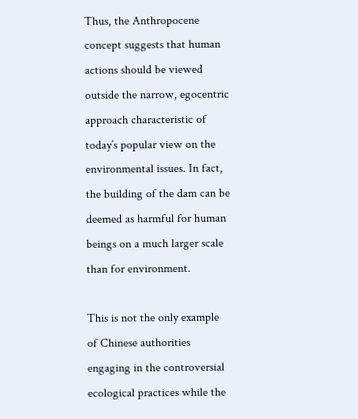Thus, the Anthropocene concept suggests that human actions should be viewed outside the narrow, egocentric approach characteristic of today’s popular view on the environmental issues. In fact, the building of the dam can be deemed as harmful for human beings on a much larger scale than for environment.

This is not the only example of Chinese authorities engaging in the controversial ecological practices while the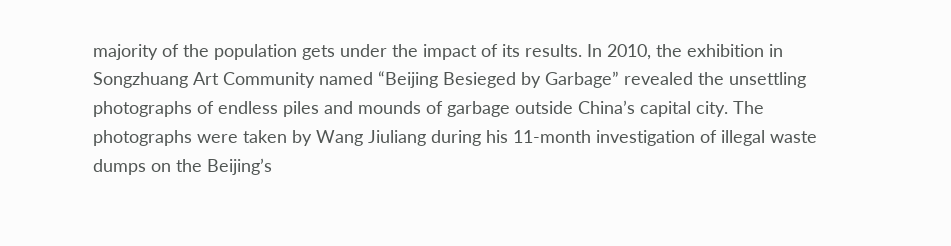majority of the population gets under the impact of its results. In 2010, the exhibition in Songzhuang Art Community named “Beijing Besieged by Garbage” revealed the unsettling photographs of endless piles and mounds of garbage outside China’s capital city. The photographs were taken by Wang Jiuliang during his 11-month investigation of illegal waste dumps on the Beijing’s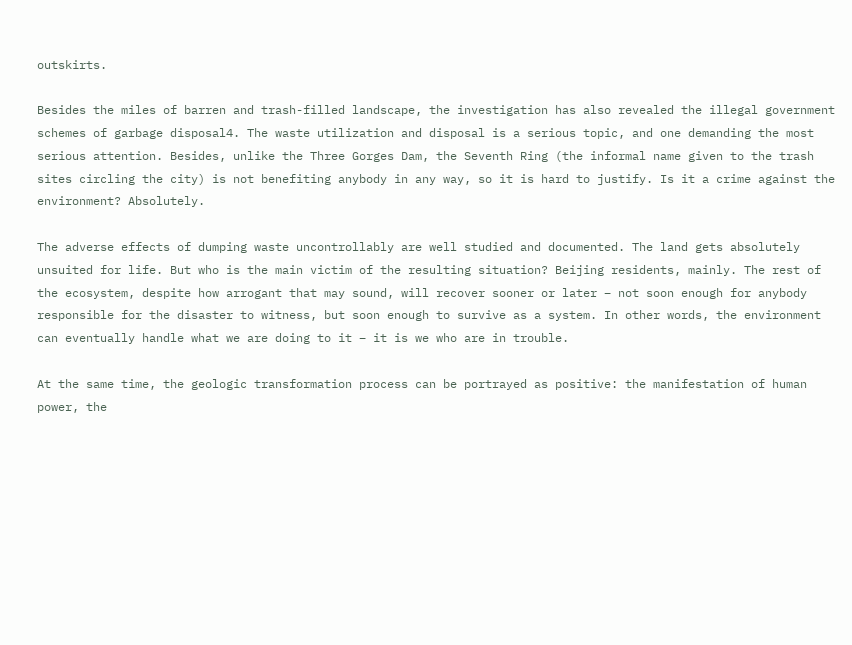outskirts.

Besides the miles of barren and trash-filled landscape, the investigation has also revealed the illegal government schemes of garbage disposal4. The waste utilization and disposal is a serious topic, and one demanding the most serious attention. Besides, unlike the Three Gorges Dam, the Seventh Ring (the informal name given to the trash sites circling the city) is not benefiting anybody in any way, so it is hard to justify. Is it a crime against the environment? Absolutely.

The adverse effects of dumping waste uncontrollably are well studied and documented. The land gets absolutely unsuited for life. But who is the main victim of the resulting situation? Beijing residents, mainly. The rest of the ecosystem, despite how arrogant that may sound, will recover sooner or later – not soon enough for anybody responsible for the disaster to witness, but soon enough to survive as a system. In other words, the environment can eventually handle what we are doing to it – it is we who are in trouble.

At the same time, the geologic transformation process can be portrayed as positive: the manifestation of human power, the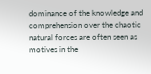dominance of the knowledge and comprehension over the chaotic natural forces are often seen as motives in the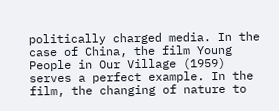politically charged media. In the case of China, the film Young People in Our Village (1959) serves a perfect example. In the film, the changing of nature to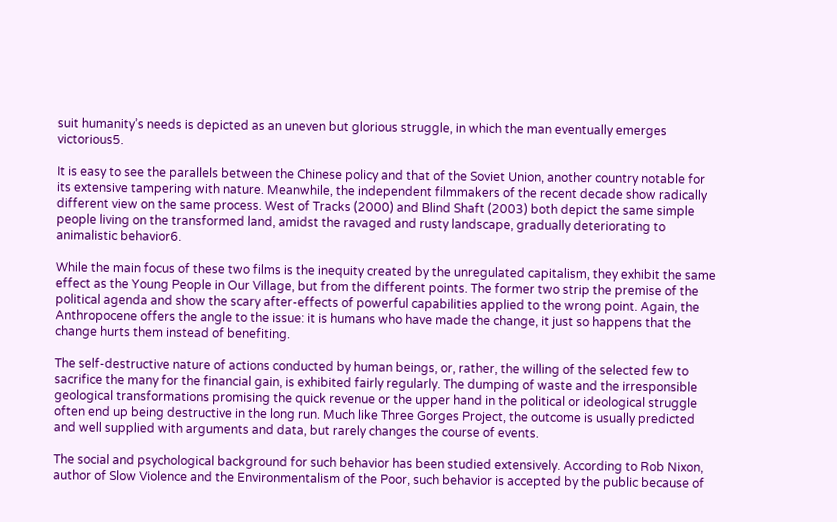suit humanity’s needs is depicted as an uneven but glorious struggle, in which the man eventually emerges victorious5.

It is easy to see the parallels between the Chinese policy and that of the Soviet Union, another country notable for its extensive tampering with nature. Meanwhile, the independent filmmakers of the recent decade show radically different view on the same process. West of Tracks (2000) and Blind Shaft (2003) both depict the same simple people living on the transformed land, amidst the ravaged and rusty landscape, gradually deteriorating to animalistic behavior6.

While the main focus of these two films is the inequity created by the unregulated capitalism, they exhibit the same effect as the Young People in Our Village, but from the different points. The former two strip the premise of the political agenda and show the scary after-effects of powerful capabilities applied to the wrong point. Again, the Anthropocene offers the angle to the issue: it is humans who have made the change, it just so happens that the change hurts them instead of benefiting.

The self-destructive nature of actions conducted by human beings, or, rather, the willing of the selected few to sacrifice the many for the financial gain, is exhibited fairly regularly. The dumping of waste and the irresponsible geological transformations promising the quick revenue or the upper hand in the political or ideological struggle often end up being destructive in the long run. Much like Three Gorges Project, the outcome is usually predicted and well supplied with arguments and data, but rarely changes the course of events.

The social and psychological background for such behavior has been studied extensively. According to Rob Nixon, author of Slow Violence and the Environmentalism of the Poor, such behavior is accepted by the public because of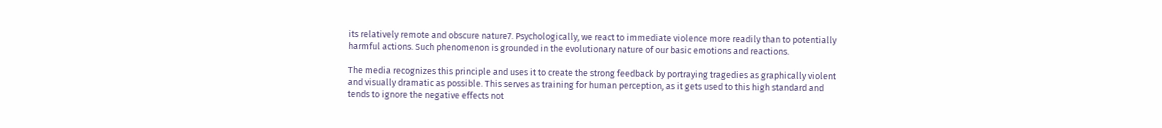its relatively remote and obscure nature7. Psychologically, we react to immediate violence more readily than to potentially harmful actions. Such phenomenon is grounded in the evolutionary nature of our basic emotions and reactions.

The media recognizes this principle and uses it to create the strong feedback by portraying tragedies as graphically violent and visually dramatic as possible. This serves as training for human perception, as it gets used to this high standard and tends to ignore the negative effects not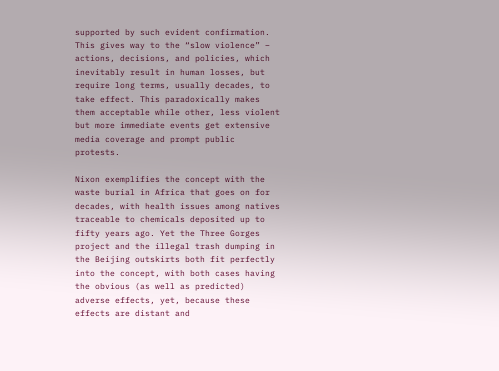supported by such evident confirmation. This gives way to the “slow violence” – actions, decisions, and policies, which inevitably result in human losses, but require long terms, usually decades, to take effect. This paradoxically makes them acceptable while other, less violent but more immediate events get extensive media coverage and prompt public protests.

Nixon exemplifies the concept with the waste burial in Africa that goes on for decades, with health issues among natives traceable to chemicals deposited up to fifty years ago. Yet the Three Gorges project and the illegal trash dumping in the Beijing outskirts both fit perfectly into the concept, with both cases having the obvious (as well as predicted) adverse effects, yet, because these effects are distant and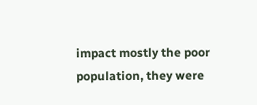impact mostly the poor population, they were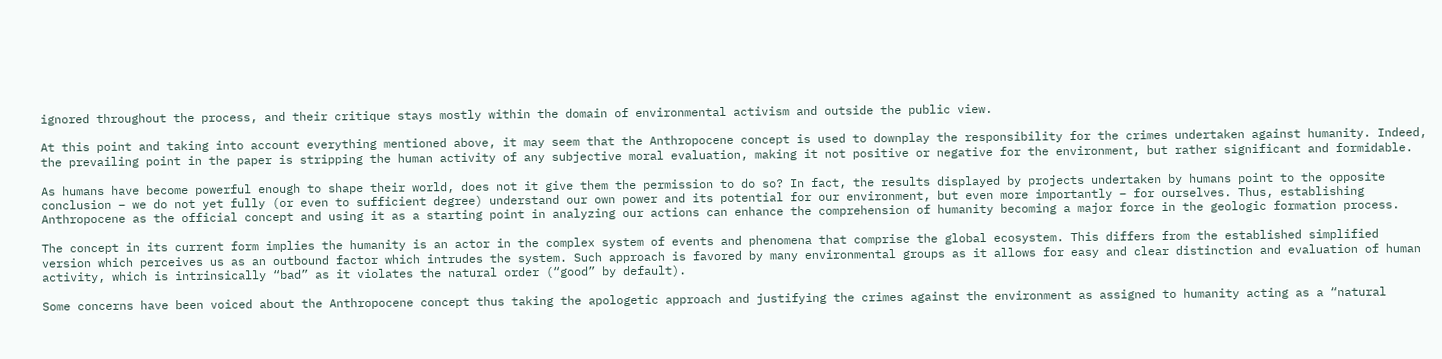ignored throughout the process, and their critique stays mostly within the domain of environmental activism and outside the public view.

At this point and taking into account everything mentioned above, it may seem that the Anthropocene concept is used to downplay the responsibility for the crimes undertaken against humanity. Indeed, the prevailing point in the paper is stripping the human activity of any subjective moral evaluation, making it not positive or negative for the environment, but rather significant and formidable.

As humans have become powerful enough to shape their world, does not it give them the permission to do so? In fact, the results displayed by projects undertaken by humans point to the opposite conclusion – we do not yet fully (or even to sufficient degree) understand our own power and its potential for our environment, but even more importantly – for ourselves. Thus, establishing Anthropocene as the official concept and using it as a starting point in analyzing our actions can enhance the comprehension of humanity becoming a major force in the geologic formation process.

The concept in its current form implies the humanity is an actor in the complex system of events and phenomena that comprise the global ecosystem. This differs from the established simplified version which perceives us as an outbound factor which intrudes the system. Such approach is favored by many environmental groups as it allows for easy and clear distinction and evaluation of human activity, which is intrinsically “bad” as it violates the natural order (“good” by default).

Some concerns have been voiced about the Anthropocene concept thus taking the apologetic approach and justifying the crimes against the environment as assigned to humanity acting as a “natural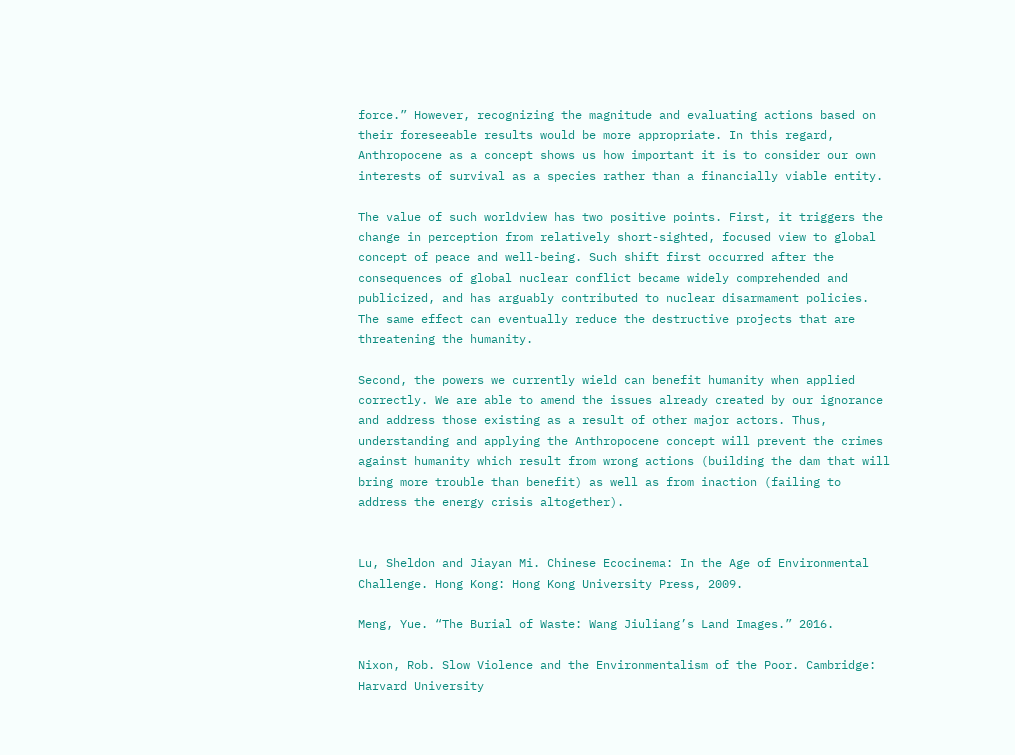force.” However, recognizing the magnitude and evaluating actions based on their foreseeable results would be more appropriate. In this regard, Anthropocene as a concept shows us how important it is to consider our own interests of survival as a species rather than a financially viable entity.

The value of such worldview has two positive points. First, it triggers the change in perception from relatively short-sighted, focused view to global concept of peace and well-being. Such shift first occurred after the consequences of global nuclear conflict became widely comprehended and publicized, and has arguably contributed to nuclear disarmament policies. The same effect can eventually reduce the destructive projects that are threatening the humanity.

Second, the powers we currently wield can benefit humanity when applied correctly. We are able to amend the issues already created by our ignorance and address those existing as a result of other major actors. Thus, understanding and applying the Anthropocene concept will prevent the crimes against humanity which result from wrong actions (building the dam that will bring more trouble than benefit) as well as from inaction (failing to address the energy crisis altogether).


Lu, Sheldon and Jiayan Mi. Chinese Ecocinema: In the Age of Environmental Challenge. Hong Kong: Hong Kong University Press, 2009.

Meng, Yue. “The Burial of Waste: Wang Jiuliang’s Land Images.” 2016.

Nixon, Rob. Slow Violence and the Environmentalism of the Poor. Cambridge: Harvard University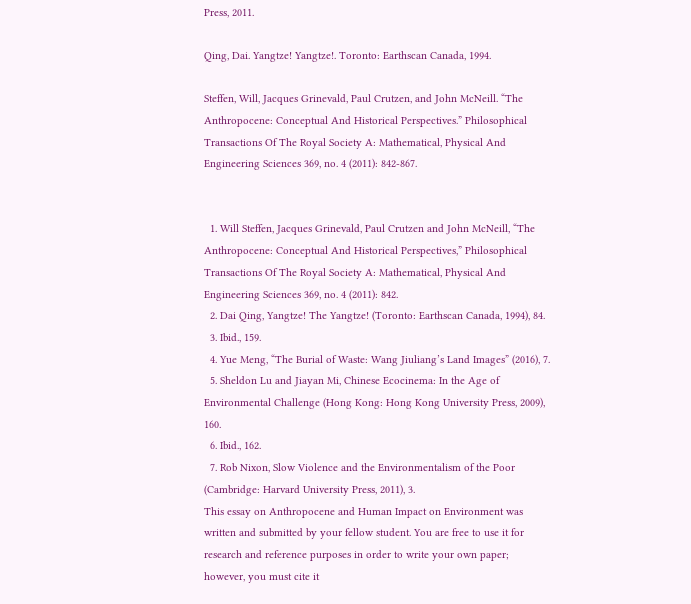Press, 2011.

Qing, Dai. Yangtze! Yangtze!. Toronto: Earthscan Canada, 1994.

Steffen, Will, Jacques Grinevald, Paul Crutzen, and John McNeill. “The Anthropocene: Conceptual And Historical Perspectives.” Philosophical Transactions Of The Royal Society A: Mathematical, Physical And Engineering Sciences 369, no. 4 (2011): 842-867.


  1. Will Steffen, Jacques Grinevald, Paul Crutzen and John McNeill, “The Anthropocene: Conceptual And Historical Perspectives,” Philosophical Transactions Of The Royal Society A: Mathematical, Physical And Engineering Sciences 369, no. 4 (2011): 842.
  2. Dai Qing, Yangtze! The Yangtze! (Toronto: Earthscan Canada, 1994), 84.
  3. Ibid., 159.
  4. Yue Meng, “The Burial of Waste: Wang Jiuliang’s Land Images” (2016), 7.
  5. Sheldon Lu and Jiayan Mi, Chinese Ecocinema: In the Age of Environmental Challenge (Hong Kong: Hong Kong University Press, 2009), 160.
  6. Ibid., 162.
  7. Rob Nixon, Slow Violence and the Environmentalism of the Poor (Cambridge: Harvard University Press, 2011), 3.
This essay on Anthropocene and Human Impact on Environment was written and submitted by your fellow student. You are free to use it for research and reference purposes in order to write your own paper; however, you must cite it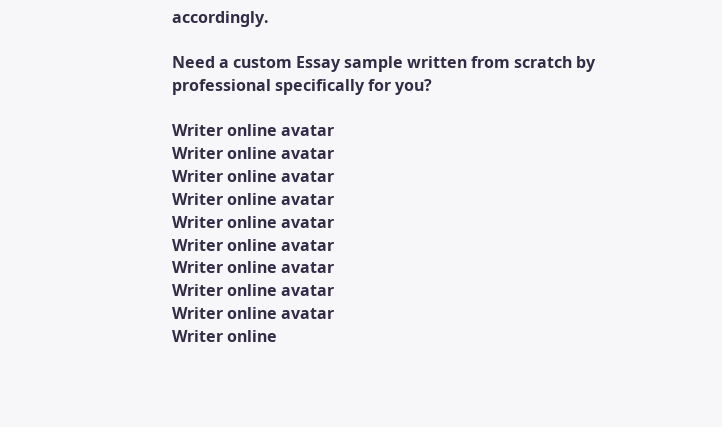accordingly.

Need a custom Essay sample written from scratch by
professional specifically for you?

Writer online avatar
Writer online avatar
Writer online avatar
Writer online avatar
Writer online avatar
Writer online avatar
Writer online avatar
Writer online avatar
Writer online avatar
Writer online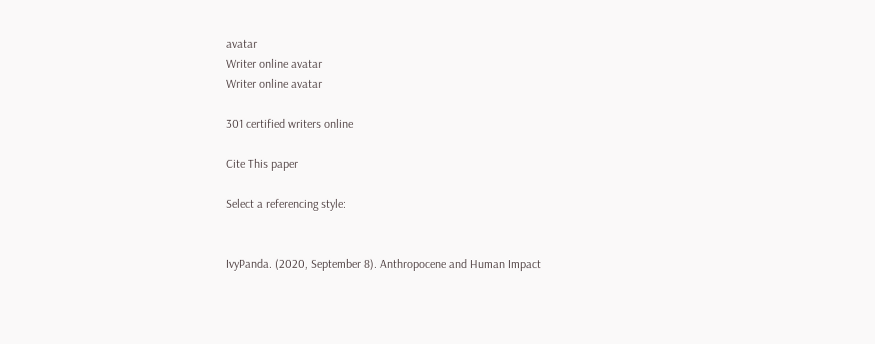avatar
Writer online avatar
Writer online avatar

301 certified writers online

Cite This paper

Select a referencing style:


IvyPanda. (2020, September 8). Anthropocene and Human Impact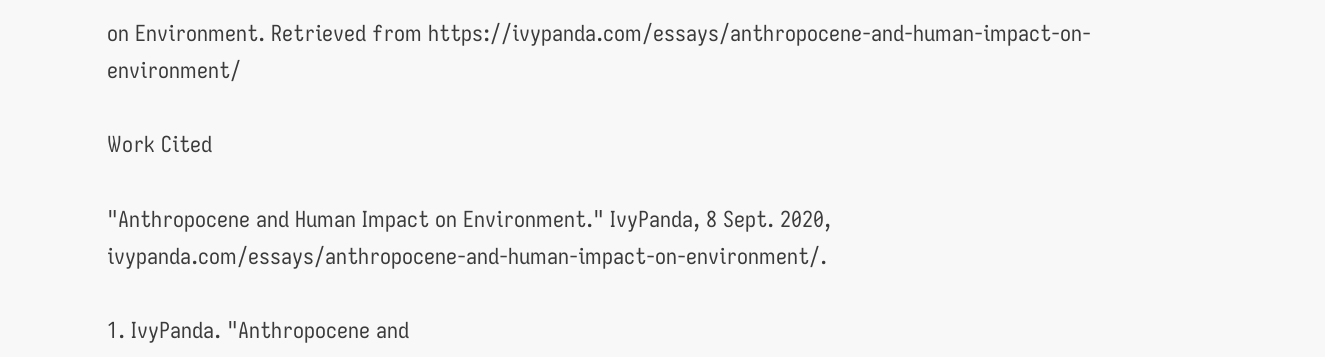on Environment. Retrieved from https://ivypanda.com/essays/anthropocene-and-human-impact-on-environment/

Work Cited

"Anthropocene and Human Impact on Environment." IvyPanda, 8 Sept. 2020, ivypanda.com/essays/anthropocene-and-human-impact-on-environment/.

1. IvyPanda. "Anthropocene and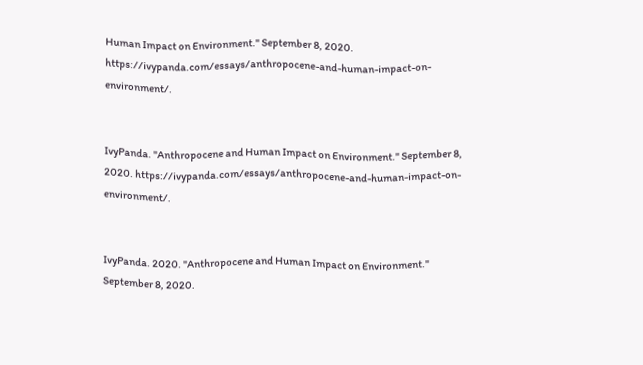Human Impact on Environment." September 8, 2020. https://ivypanda.com/essays/anthropocene-and-human-impact-on-environment/.


IvyPanda. "Anthropocene and Human Impact on Environment." September 8, 2020. https://ivypanda.com/essays/anthropocene-and-human-impact-on-environment/.


IvyPanda. 2020. "Anthropocene and Human Impact on Environment." September 8, 2020.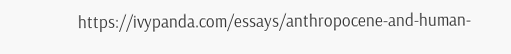https://ivypanda.com/essays/anthropocene-and-human-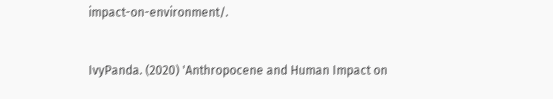impact-on-environment/.


IvyPanda. (2020) 'Anthropocene and Human Impact on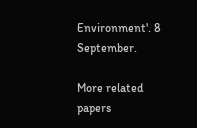Environment'. 8 September.

More related papers